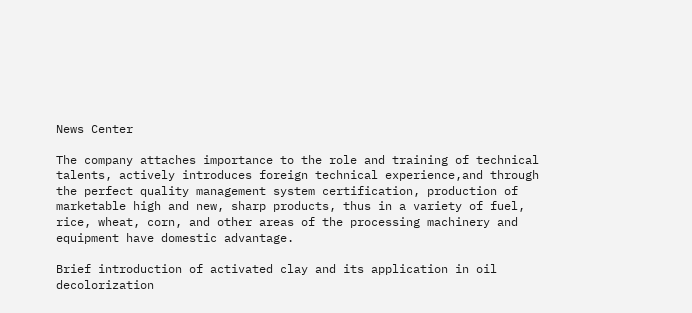News Center

The company attaches importance to the role and training of technical talents, actively introduces foreign technical experience,and through the perfect quality management system certification, production of marketable high and new, sharp products, thus in a variety of fuel, rice, wheat, corn, and other areas of the processing machinery and equipment have domestic advantage.

Brief introduction of activated clay and its application in oil decolorization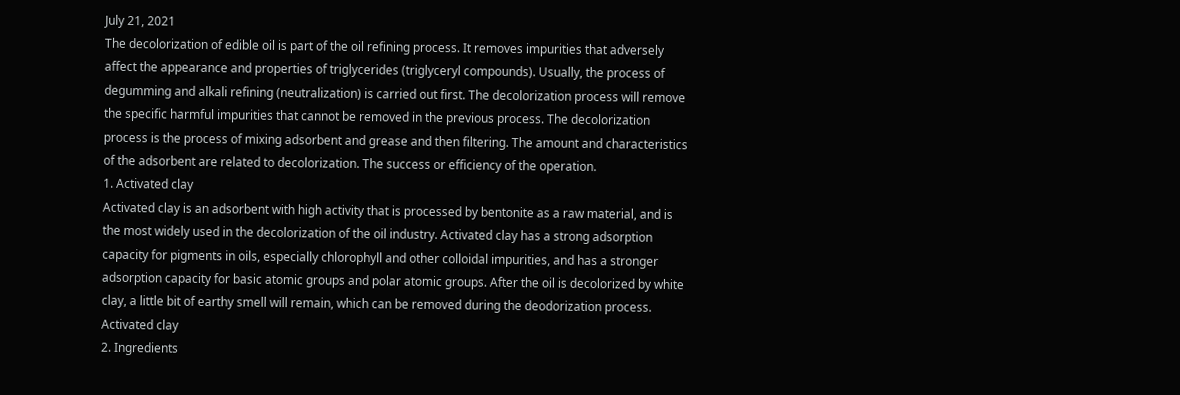July 21, 2021
The decolorization of edible oil is part of the oil refining process. It removes impurities that adversely affect the appearance and properties of triglycerides (triglyceryl compounds). Usually, the process of degumming and alkali refining (neutralization) is carried out first. The decolorization process will remove the specific harmful impurities that cannot be removed in the previous process. The decolorization process is the process of mixing adsorbent and grease and then filtering. The amount and characteristics of the adsorbent are related to decolorization. The success or efficiency of the operation.
1. Activated clay
Activated clay is an adsorbent with high activity that is processed by bentonite as a raw material, and is the most widely used in the decolorization of the oil industry. Activated clay has a strong adsorption capacity for pigments in oils, especially chlorophyll and other colloidal impurities, and has a stronger adsorption capacity for basic atomic groups and polar atomic groups. After the oil is decolorized by white clay, a little bit of earthy smell will remain, which can be removed during the deodorization process.
Activated clay
2. Ingredients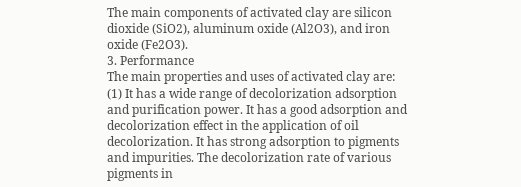The main components of activated clay are silicon dioxide (SiO2), aluminum oxide (Al2O3), and iron oxide (Fe2O3).
3. Performance
The main properties and uses of activated clay are:
(1) It has a wide range of decolorization adsorption and purification power. It has a good adsorption and decolorization effect in the application of oil decolorization. It has strong adsorption to pigments and impurities. The decolorization rate of various pigments in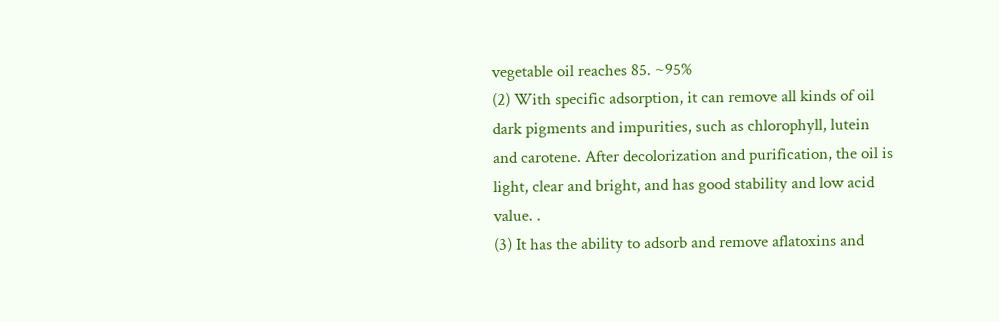vegetable oil reaches 85. ~95%
(2) With specific adsorption, it can remove all kinds of oil dark pigments and impurities, such as chlorophyll, lutein and carotene. After decolorization and purification, the oil is light, clear and bright, and has good stability and low acid value. .
(3) It has the ability to adsorb and remove aflatoxins and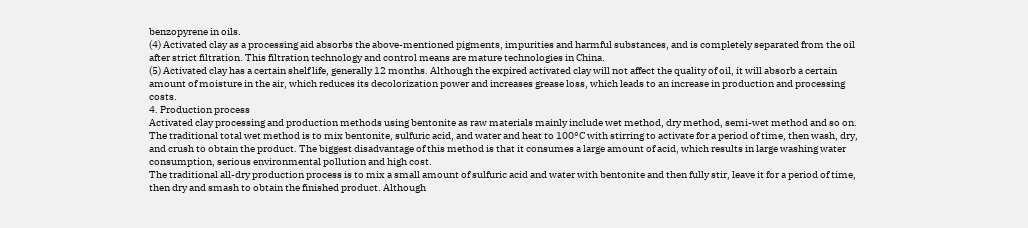benzopyrene in oils.
(4) Activated clay as a processing aid absorbs the above-mentioned pigments, impurities and harmful substances, and is completely separated from the oil after strict filtration. This filtration technology and control means are mature technologies in China.
(5) Activated clay has a certain shelf life, generally 12 months. Although the expired activated clay will not affect the quality of oil, it will absorb a certain amount of moisture in the air, which reduces its decolorization power and increases grease loss, which leads to an increase in production and processing costs.
4. Production process
Activated clay processing and production methods using bentonite as raw materials mainly include wet method, dry method, semi-wet method and so on.
The traditional total wet method is to mix bentonite, sulfuric acid, and water and heat to 100°C with stirring to activate for a period of time, then wash, dry, and crush to obtain the product. The biggest disadvantage of this method is that it consumes a large amount of acid, which results in large washing water consumption, serious environmental pollution and high cost.
The traditional all-dry production process is to mix a small amount of sulfuric acid and water with bentonite and then fully stir, leave it for a period of time, then dry and smash to obtain the finished product. Although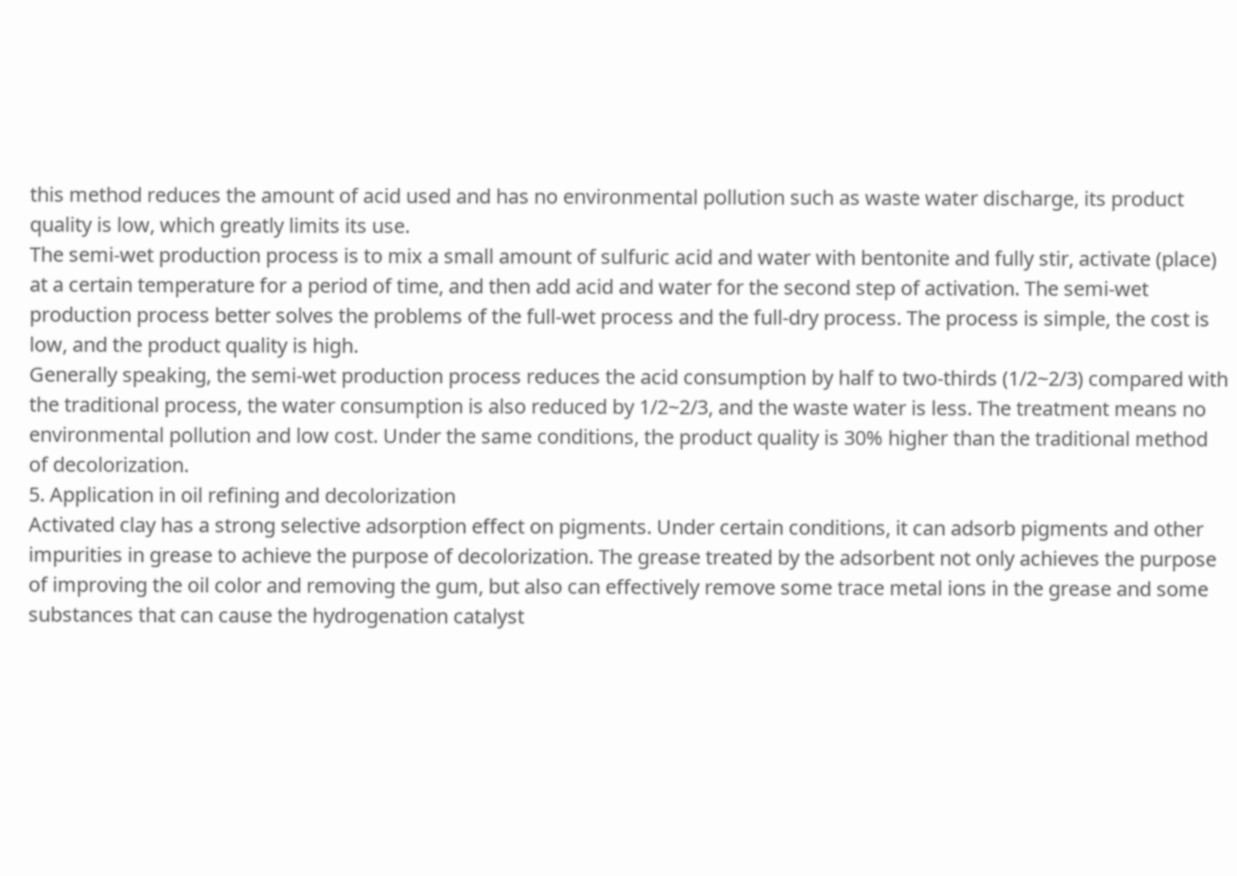this method reduces the amount of acid used and has no environmental pollution such as waste water discharge, its product quality is low, which greatly limits its use.
The semi-wet production process is to mix a small amount of sulfuric acid and water with bentonite and fully stir, activate (place) at a certain temperature for a period of time, and then add acid and water for the second step of activation. The semi-wet production process better solves the problems of the full-wet process and the full-dry process. The process is simple, the cost is low, and the product quality is high.
Generally speaking, the semi-wet production process reduces the acid consumption by half to two-thirds (1/2~2/3) compared with the traditional process, the water consumption is also reduced by 1/2~2/3, and the waste water is less. The treatment means no environmental pollution and low cost. Under the same conditions, the product quality is 30% higher than the traditional method of decolorization.
5. Application in oil refining and decolorization
Activated clay has a strong selective adsorption effect on pigments. Under certain conditions, it can adsorb pigments and other impurities in grease to achieve the purpose of decolorization. The grease treated by the adsorbent not only achieves the purpose of improving the oil color and removing the gum, but also can effectively remove some trace metal ions in the grease and some substances that can cause the hydrogenation catalyst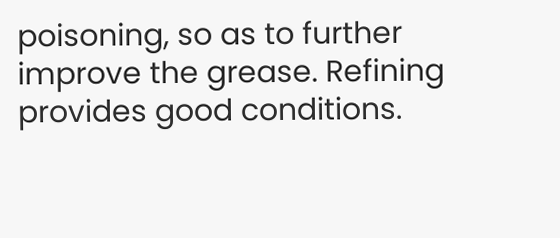poisoning, so as to further improve the grease. Refining provides good conditions.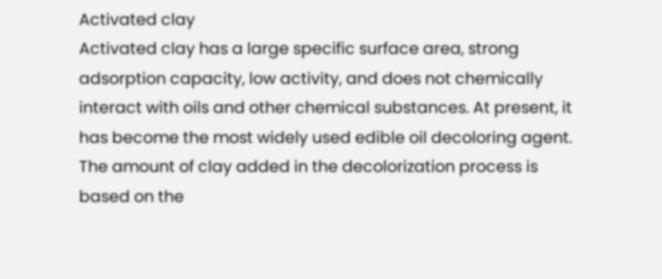Activated clay
Activated clay has a large specific surface area, strong adsorption capacity, low activity, and does not chemically interact with oils and other chemical substances. At present, it has become the most widely used edible oil decoloring agent. The amount of clay added in the decolorization process is based on the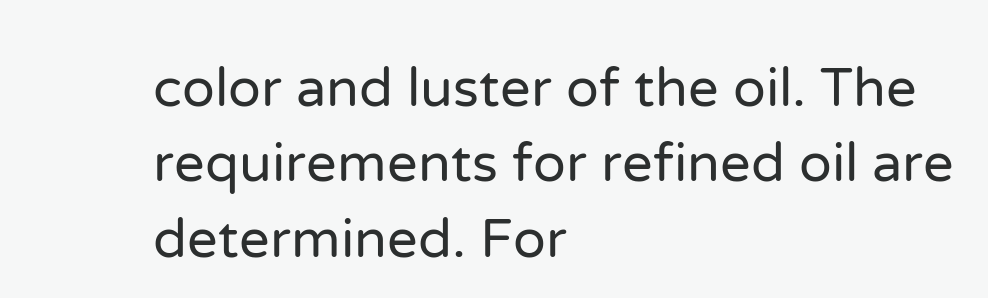color and luster of the oil. The requirements for refined oil are determined. For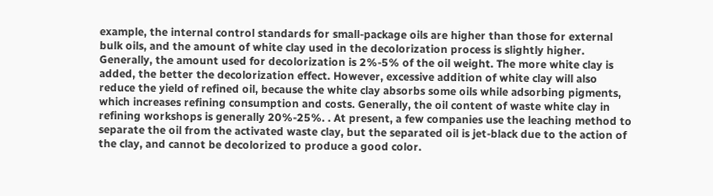example, the internal control standards for small-package oils are higher than those for external bulk oils, and the amount of white clay used in the decolorization process is slightly higher. Generally, the amount used for decolorization is 2%-5% of the oil weight. The more white clay is added, the better the decolorization effect. However, excessive addition of white clay will also reduce the yield of refined oil, because the white clay absorbs some oils while adsorbing pigments, which increases refining consumption and costs. Generally, the oil content of waste white clay in refining workshops is generally 20%-25%. . At present, a few companies use the leaching method to separate the oil from the activated waste clay, but the separated oil is jet-black due to the action of the clay, and cannot be decolorized to produce a good color.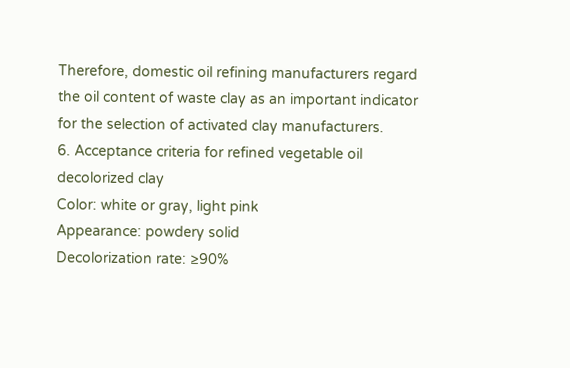Therefore, domestic oil refining manufacturers regard the oil content of waste clay as an important indicator for the selection of activated clay manufacturers.
6. Acceptance criteria for refined vegetable oil decolorized clay
Color: white or gray, light pink
Appearance: powdery solid
Decolorization rate: ≥90%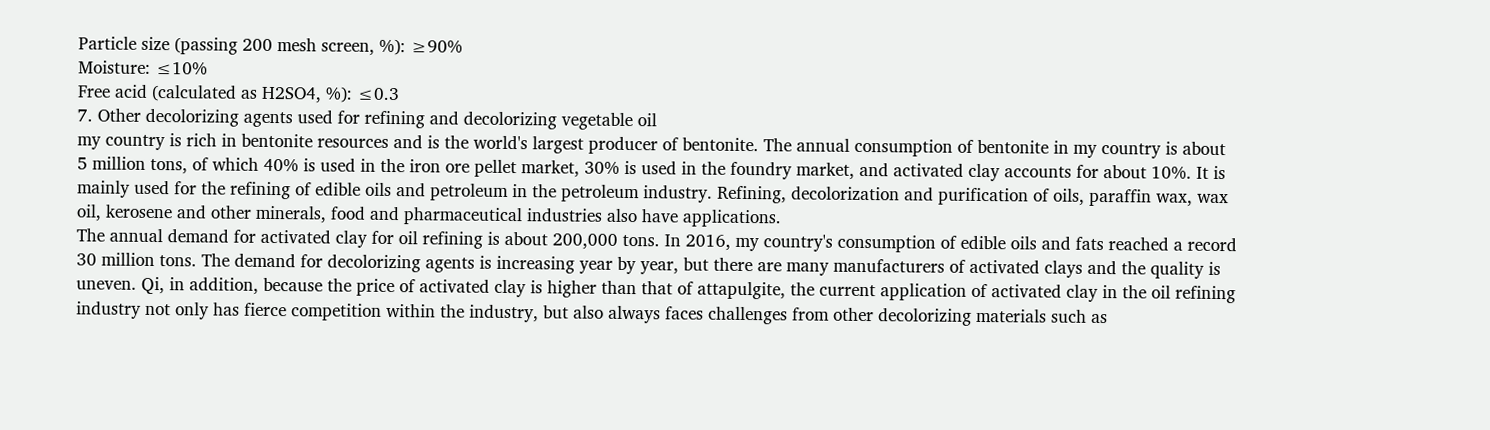Particle size (passing 200 mesh screen, %): ≥90%
Moisture: ≤10%
Free acid (calculated as H2SO4, %): ≤0.3
7. Other decolorizing agents used for refining and decolorizing vegetable oil
my country is rich in bentonite resources and is the world's largest producer of bentonite. The annual consumption of bentonite in my country is about 5 million tons, of which 40% is used in the iron ore pellet market, 30% is used in the foundry market, and activated clay accounts for about 10%. It is mainly used for the refining of edible oils and petroleum in the petroleum industry. Refining, decolorization and purification of oils, paraffin wax, wax oil, kerosene and other minerals, food and pharmaceutical industries also have applications.
The annual demand for activated clay for oil refining is about 200,000 tons. In 2016, my country's consumption of edible oils and fats reached a record 30 million tons. The demand for decolorizing agents is increasing year by year, but there are many manufacturers of activated clays and the quality is uneven. Qi, in addition, because the price of activated clay is higher than that of attapulgite, the current application of activated clay in the oil refining industry not only has fierce competition within the industry, but also always faces challenges from other decolorizing materials such as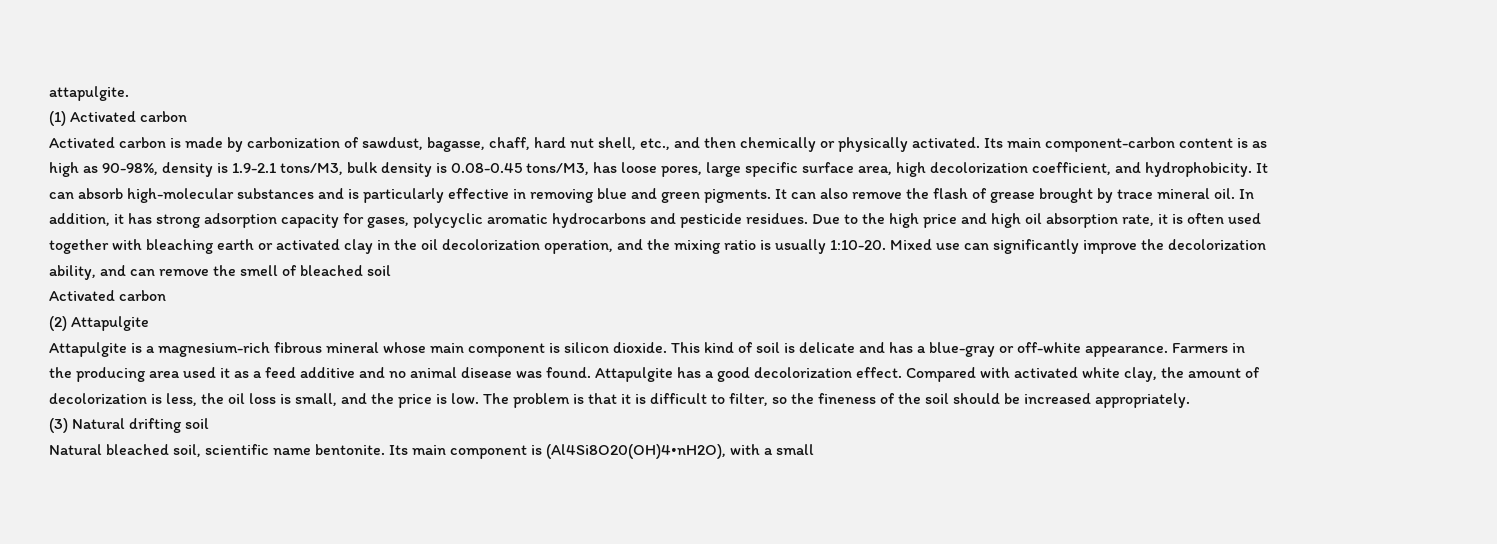attapulgite.
(1) Activated carbon
Activated carbon is made by carbonization of sawdust, bagasse, chaff, hard nut shell, etc., and then chemically or physically activated. Its main component-carbon content is as high as 90-98%, density is 1.9-2.1 tons/M3, bulk density is 0.08-0.45 tons/M3, has loose pores, large specific surface area, high decolorization coefficient, and hydrophobicity. It can absorb high-molecular substances and is particularly effective in removing blue and green pigments. It can also remove the flash of grease brought by trace mineral oil. In addition, it has strong adsorption capacity for gases, polycyclic aromatic hydrocarbons and pesticide residues. Due to the high price and high oil absorption rate, it is often used together with bleaching earth or activated clay in the oil decolorization operation, and the mixing ratio is usually 1:10-20. Mixed use can significantly improve the decolorization ability, and can remove the smell of bleached soil
Activated carbon
(2) Attapulgite
Attapulgite is a magnesium-rich fibrous mineral whose main component is silicon dioxide. This kind of soil is delicate and has a blue-gray or off-white appearance. Farmers in the producing area used it as a feed additive and no animal disease was found. Attapulgite has a good decolorization effect. Compared with activated white clay, the amount of decolorization is less, the oil loss is small, and the price is low. The problem is that it is difficult to filter, so the fineness of the soil should be increased appropriately.
(3) Natural drifting soil
Natural bleached soil, scientific name bentonite. Its main component is (Al4Si8O20(OH)4•nH2O), with a small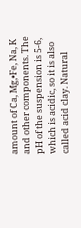amount of Ca, Mg,•Fe, Na, K and other components. The pH of the suspension is 5-6, which is acidic, so it is also called acid clay. Natural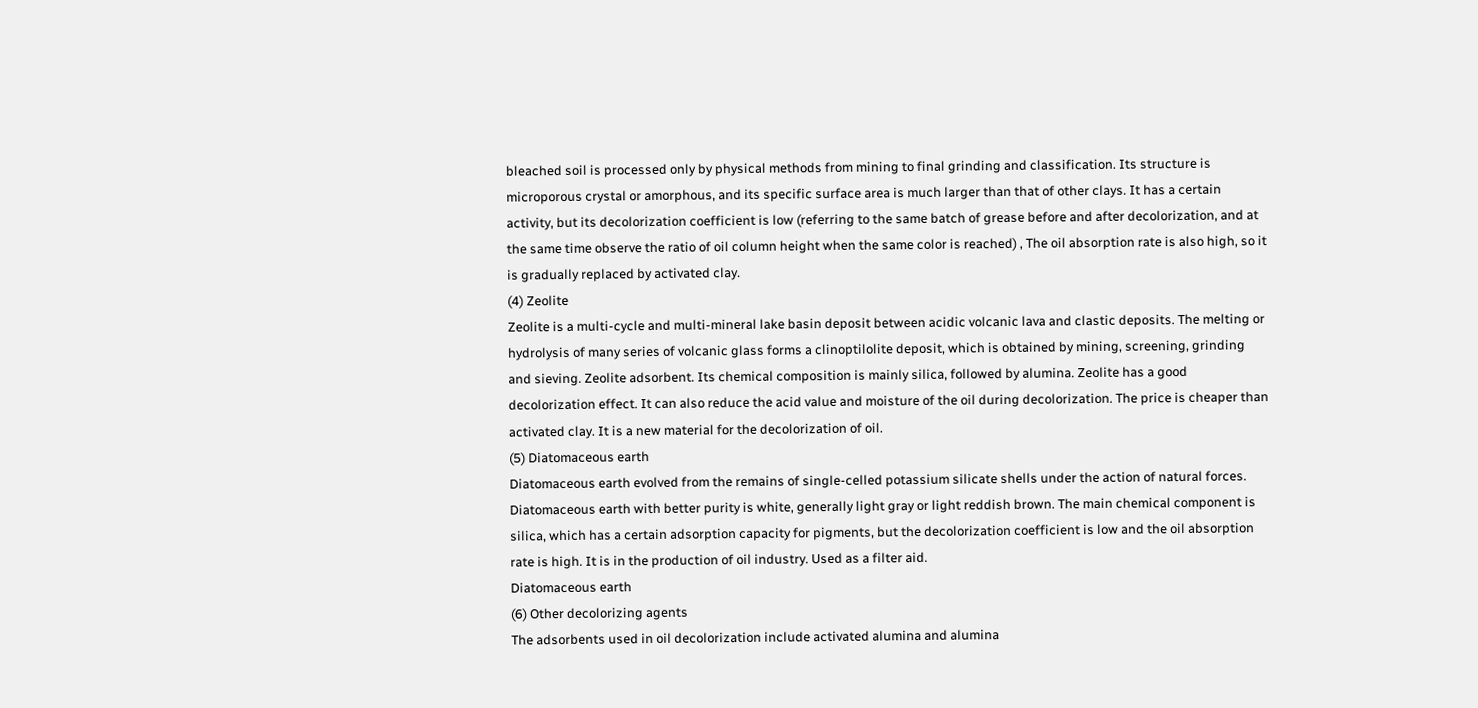bleached soil is processed only by physical methods from mining to final grinding and classification. Its structure is microporous crystal or amorphous, and its specific surface area is much larger than that of other clays. It has a certain activity, but its decolorization coefficient is low (referring to the same batch of grease before and after decolorization, and at the same time observe the ratio of oil column height when the same color is reached) , The oil absorption rate is also high, so it is gradually replaced by activated clay.
(4) Zeolite
Zeolite is a multi-cycle and multi-mineral lake basin deposit between acidic volcanic lava and clastic deposits. The melting or hydrolysis of many series of volcanic glass forms a clinoptilolite deposit, which is obtained by mining, screening, grinding and sieving. Zeolite adsorbent. Its chemical composition is mainly silica, followed by alumina. Zeolite has a good decolorization effect. It can also reduce the acid value and moisture of the oil during decolorization. The price is cheaper than activated clay. It is a new material for the decolorization of oil.
(5) Diatomaceous earth
Diatomaceous earth evolved from the remains of single-celled potassium silicate shells under the action of natural forces. Diatomaceous earth with better purity is white, generally light gray or light reddish brown. The main chemical component is silica, which has a certain adsorption capacity for pigments, but the decolorization coefficient is low and the oil absorption rate is high. It is in the production of oil industry. Used as a filter aid.
Diatomaceous earth
(6) Other decolorizing agents
The adsorbents used in oil decolorization include activated alumina and alumina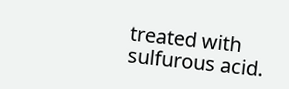treated with sulfurous acid.